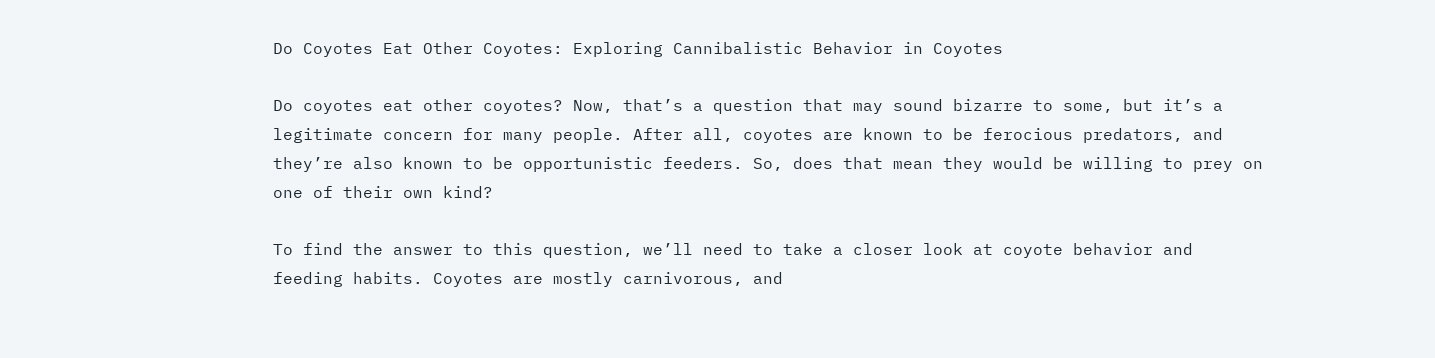Do Coyotes Eat Other Coyotes: Exploring Cannibalistic Behavior in Coyotes

Do coyotes eat other coyotes? Now, that’s a question that may sound bizarre to some, but it’s a legitimate concern for many people. After all, coyotes are known to be ferocious predators, and they’re also known to be opportunistic feeders. So, does that mean they would be willing to prey on one of their own kind?

To find the answer to this question, we’ll need to take a closer look at coyote behavior and feeding habits. Coyotes are mostly carnivorous, and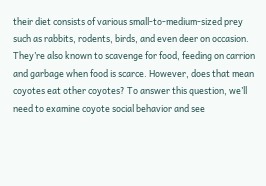their diet consists of various small-to-medium-sized prey such as rabbits, rodents, birds, and even deer on occasion. They’re also known to scavenge for food, feeding on carrion and garbage when food is scarce. However, does that mean coyotes eat other coyotes? To answer this question, we’ll need to examine coyote social behavior and see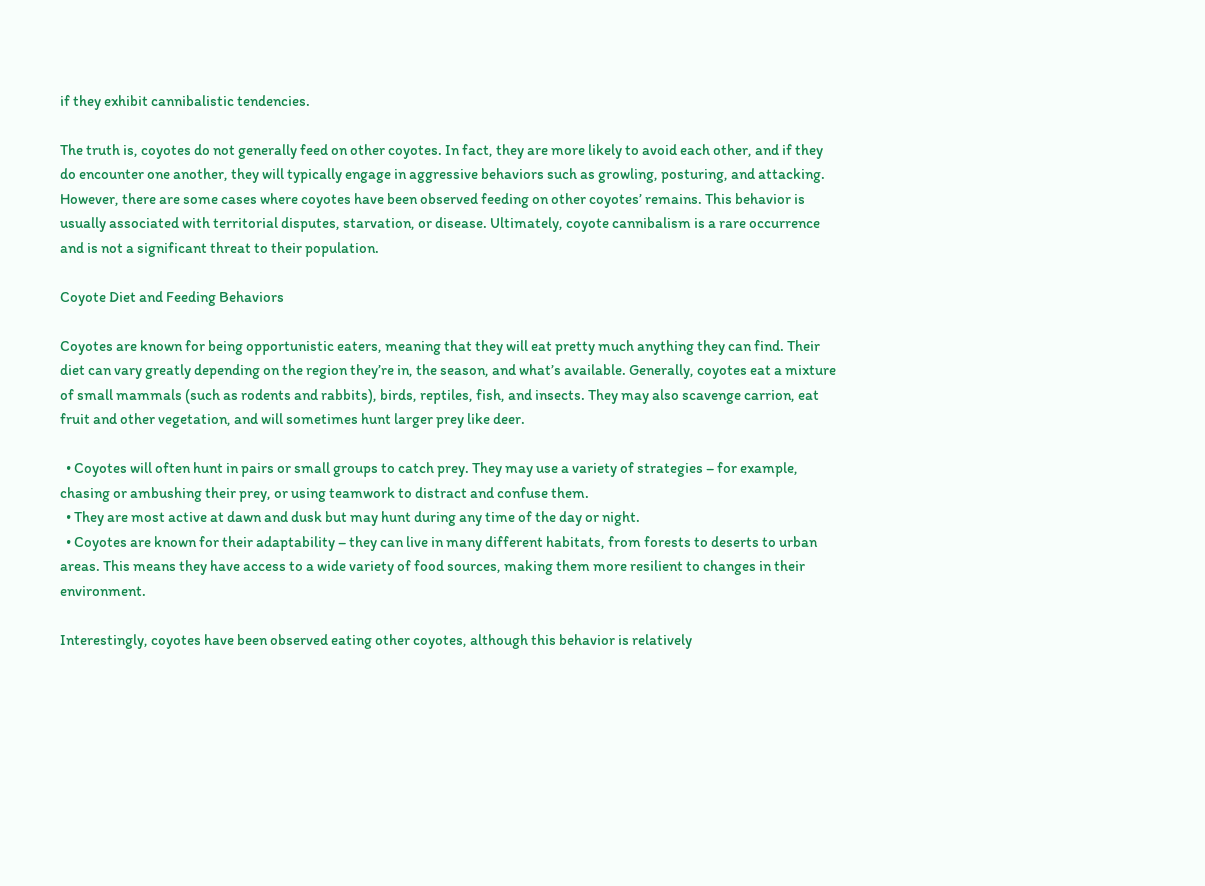if they exhibit cannibalistic tendencies.

The truth is, coyotes do not generally feed on other coyotes. In fact, they are more likely to avoid each other, and if they do encounter one another, they will typically engage in aggressive behaviors such as growling, posturing, and attacking. However, there are some cases where coyotes have been observed feeding on other coyotes’ remains. This behavior is usually associated with territorial disputes, starvation, or disease. Ultimately, coyote cannibalism is a rare occurrence and is not a significant threat to their population.

Coyote Diet and Feeding Behaviors

Coyotes are known for being opportunistic eaters, meaning that they will eat pretty much anything they can find. Their diet can vary greatly depending on the region they’re in, the season, and what’s available. Generally, coyotes eat a mixture of small mammals (such as rodents and rabbits), birds, reptiles, fish, and insects. They may also scavenge carrion, eat fruit and other vegetation, and will sometimes hunt larger prey like deer.

  • Coyotes will often hunt in pairs or small groups to catch prey. They may use a variety of strategies – for example, chasing or ambushing their prey, or using teamwork to distract and confuse them.
  • They are most active at dawn and dusk but may hunt during any time of the day or night.
  • Coyotes are known for their adaptability – they can live in many different habitats, from forests to deserts to urban areas. This means they have access to a wide variety of food sources, making them more resilient to changes in their environment.

Interestingly, coyotes have been observed eating other coyotes, although this behavior is relatively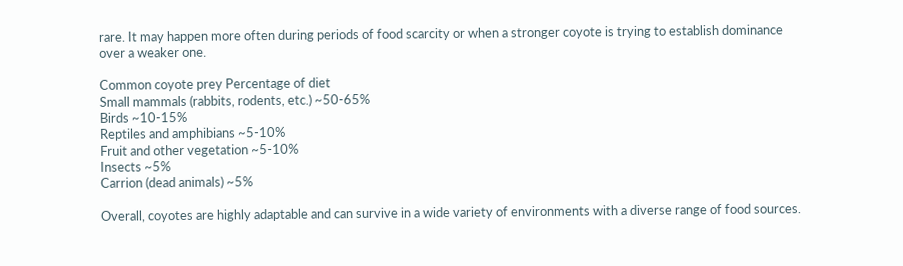rare. It may happen more often during periods of food scarcity or when a stronger coyote is trying to establish dominance over a weaker one.

Common coyote prey Percentage of diet
Small mammals (rabbits, rodents, etc.) ~50-65%
Birds ~10-15%
Reptiles and amphibians ~5-10%
Fruit and other vegetation ~5-10%
Insects ~5%
Carrion (dead animals) ~5%

Overall, coyotes are highly adaptable and can survive in a wide variety of environments with a diverse range of food sources.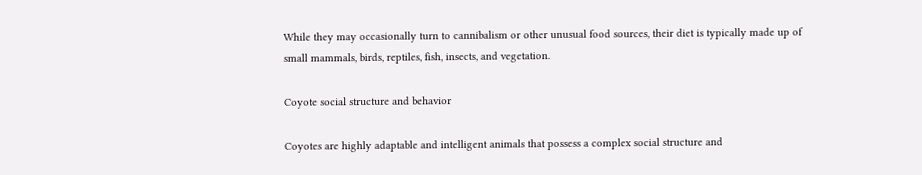While they may occasionally turn to cannibalism or other unusual food sources, their diet is typically made up of small mammals, birds, reptiles, fish, insects, and vegetation.

Coyote social structure and behavior

Coyotes are highly adaptable and intelligent animals that possess a complex social structure and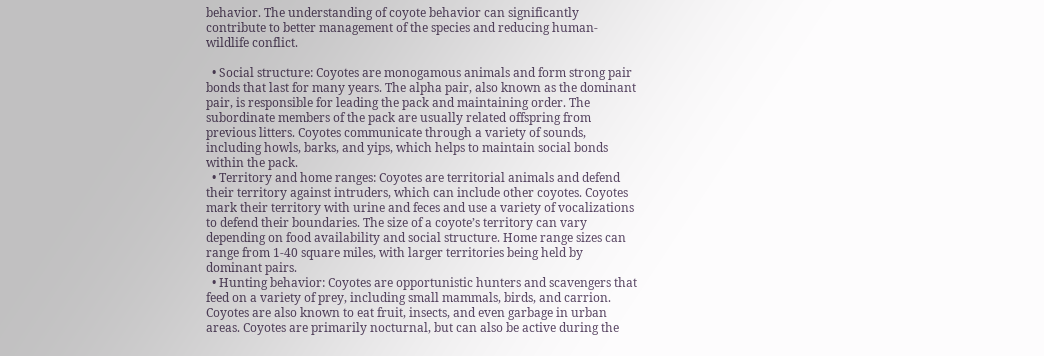behavior. The understanding of coyote behavior can significantly contribute to better management of the species and reducing human-wildlife conflict.

  • Social structure: Coyotes are monogamous animals and form strong pair bonds that last for many years. The alpha pair, also known as the dominant pair, is responsible for leading the pack and maintaining order. The subordinate members of the pack are usually related offspring from previous litters. Coyotes communicate through a variety of sounds, including howls, barks, and yips, which helps to maintain social bonds within the pack.
  • Territory and home ranges: Coyotes are territorial animals and defend their territory against intruders, which can include other coyotes. Coyotes mark their territory with urine and feces and use a variety of vocalizations to defend their boundaries. The size of a coyote’s territory can vary depending on food availability and social structure. Home range sizes can range from 1-40 square miles, with larger territories being held by dominant pairs.
  • Hunting behavior: Coyotes are opportunistic hunters and scavengers that feed on a variety of prey, including small mammals, birds, and carrion. Coyotes are also known to eat fruit, insects, and even garbage in urban areas. Coyotes are primarily nocturnal, but can also be active during the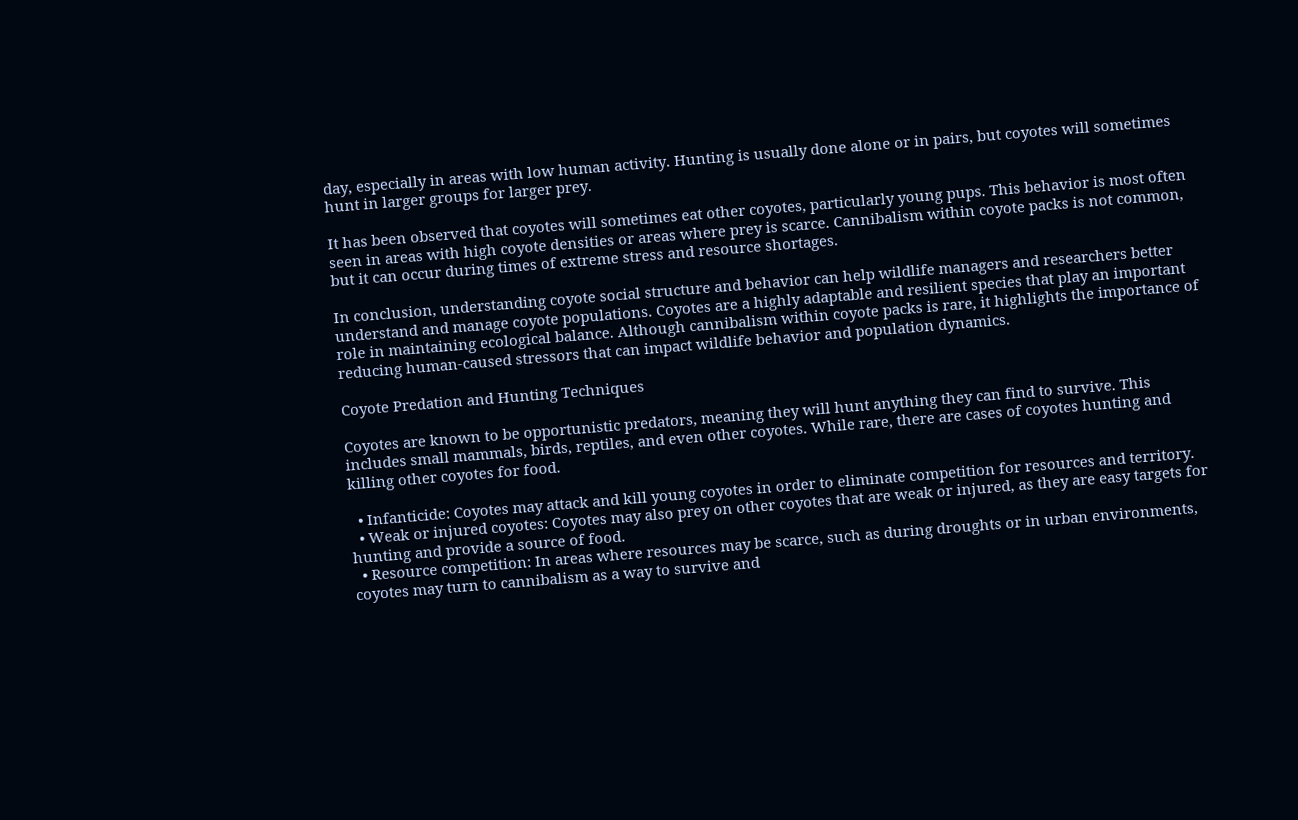day, especially in areas with low human activity. Hunting is usually done alone or in pairs, but coyotes will sometimes hunt in larger groups for larger prey.

It has been observed that coyotes will sometimes eat other coyotes, particularly young pups. This behavior is most often seen in areas with high coyote densities or areas where prey is scarce. Cannibalism within coyote packs is not common, but it can occur during times of extreme stress and resource shortages.

In conclusion, understanding coyote social structure and behavior can help wildlife managers and researchers better understand and manage coyote populations. Coyotes are a highly adaptable and resilient species that play an important role in maintaining ecological balance. Although cannibalism within coyote packs is rare, it highlights the importance of reducing human-caused stressors that can impact wildlife behavior and population dynamics.

Coyote Predation and Hunting Techniques

Coyotes are known to be opportunistic predators, meaning they will hunt anything they can find to survive. This includes small mammals, birds, reptiles, and even other coyotes. While rare, there are cases of coyotes hunting and killing other coyotes for food.

  • Infanticide: Coyotes may attack and kill young coyotes in order to eliminate competition for resources and territory.
  • Weak or injured coyotes: Coyotes may also prey on other coyotes that are weak or injured, as they are easy targets for hunting and provide a source of food.
  • Resource competition: In areas where resources may be scarce, such as during droughts or in urban environments, coyotes may turn to cannibalism as a way to survive and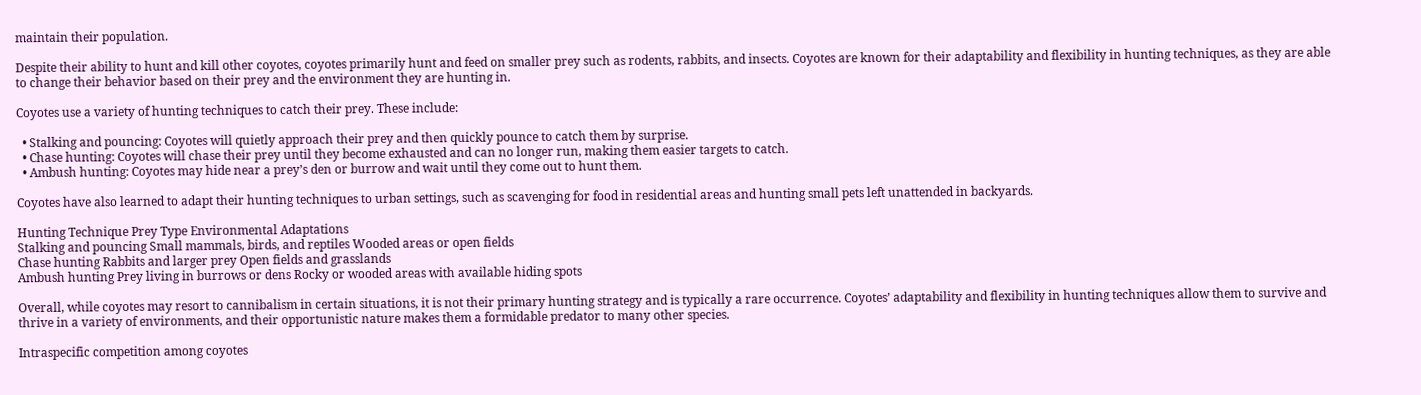maintain their population.

Despite their ability to hunt and kill other coyotes, coyotes primarily hunt and feed on smaller prey such as rodents, rabbits, and insects. Coyotes are known for their adaptability and flexibility in hunting techniques, as they are able to change their behavior based on their prey and the environment they are hunting in.

Coyotes use a variety of hunting techniques to catch their prey. These include:

  • Stalking and pouncing: Coyotes will quietly approach their prey and then quickly pounce to catch them by surprise.
  • Chase hunting: Coyotes will chase their prey until they become exhausted and can no longer run, making them easier targets to catch.
  • Ambush hunting: Coyotes may hide near a prey’s den or burrow and wait until they come out to hunt them.

Coyotes have also learned to adapt their hunting techniques to urban settings, such as scavenging for food in residential areas and hunting small pets left unattended in backyards.

Hunting Technique Prey Type Environmental Adaptations
Stalking and pouncing Small mammals, birds, and reptiles Wooded areas or open fields
Chase hunting Rabbits and larger prey Open fields and grasslands
Ambush hunting Prey living in burrows or dens Rocky or wooded areas with available hiding spots

Overall, while coyotes may resort to cannibalism in certain situations, it is not their primary hunting strategy and is typically a rare occurrence. Coyotes’ adaptability and flexibility in hunting techniques allow them to survive and thrive in a variety of environments, and their opportunistic nature makes them a formidable predator to many other species.

Intraspecific competition among coyotes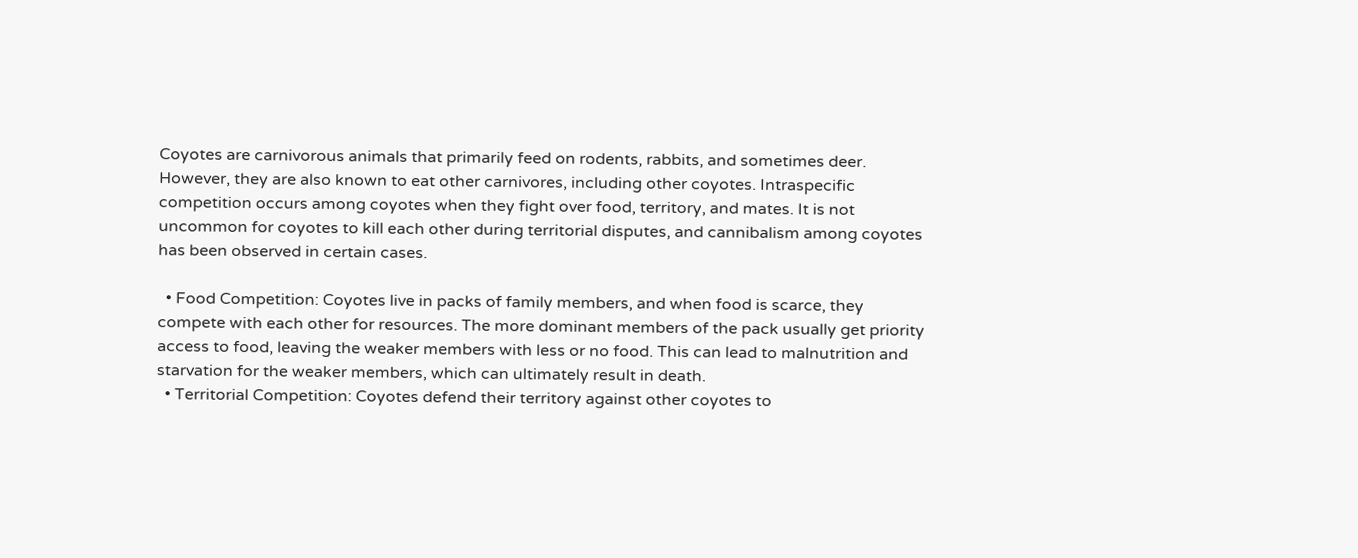Coyotes are carnivorous animals that primarily feed on rodents, rabbits, and sometimes deer. However, they are also known to eat other carnivores, including other coyotes. Intraspecific competition occurs among coyotes when they fight over food, territory, and mates. It is not uncommon for coyotes to kill each other during territorial disputes, and cannibalism among coyotes has been observed in certain cases.

  • Food Competition: Coyotes live in packs of family members, and when food is scarce, they compete with each other for resources. The more dominant members of the pack usually get priority access to food, leaving the weaker members with less or no food. This can lead to malnutrition and starvation for the weaker members, which can ultimately result in death.
  • Territorial Competition: Coyotes defend their territory against other coyotes to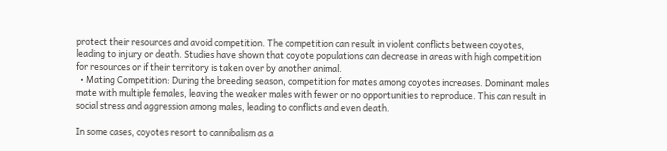protect their resources and avoid competition. The competition can result in violent conflicts between coyotes, leading to injury or death. Studies have shown that coyote populations can decrease in areas with high competition for resources or if their territory is taken over by another animal.
  • Mating Competition: During the breeding season, competition for mates among coyotes increases. Dominant males mate with multiple females, leaving the weaker males with fewer or no opportunities to reproduce. This can result in social stress and aggression among males, leading to conflicts and even death.

In some cases, coyotes resort to cannibalism as a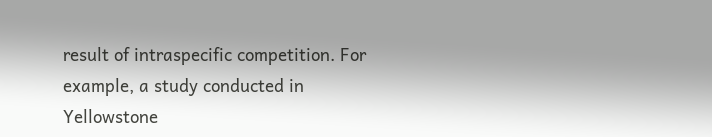result of intraspecific competition. For example, a study conducted in Yellowstone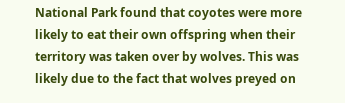National Park found that coyotes were more likely to eat their own offspring when their territory was taken over by wolves. This was likely due to the fact that wolves preyed on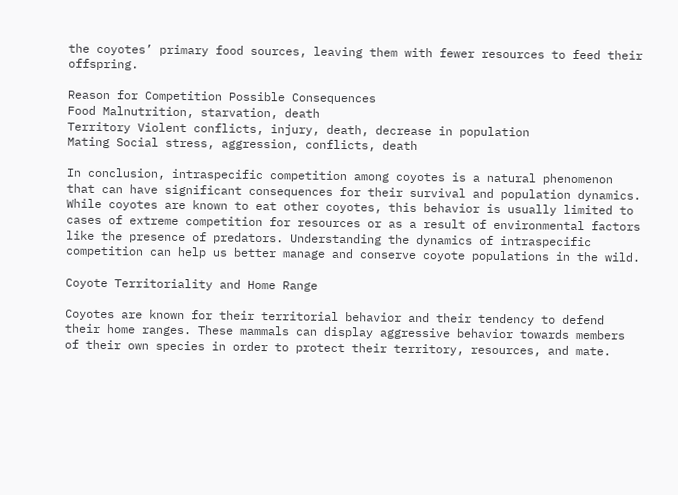the coyotes’ primary food sources, leaving them with fewer resources to feed their offspring.

Reason for Competition Possible Consequences
Food Malnutrition, starvation, death
Territory Violent conflicts, injury, death, decrease in population
Mating Social stress, aggression, conflicts, death

In conclusion, intraspecific competition among coyotes is a natural phenomenon that can have significant consequences for their survival and population dynamics. While coyotes are known to eat other coyotes, this behavior is usually limited to cases of extreme competition for resources or as a result of environmental factors like the presence of predators. Understanding the dynamics of intraspecific competition can help us better manage and conserve coyote populations in the wild.

Coyote Territoriality and Home Range

Coyotes are known for their territorial behavior and their tendency to defend their home ranges. These mammals can display aggressive behavior towards members of their own species in order to protect their territory, resources, and mate.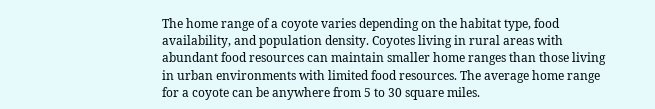The home range of a coyote varies depending on the habitat type, food availability, and population density. Coyotes living in rural areas with abundant food resources can maintain smaller home ranges than those living in urban environments with limited food resources. The average home range for a coyote can be anywhere from 5 to 30 square miles.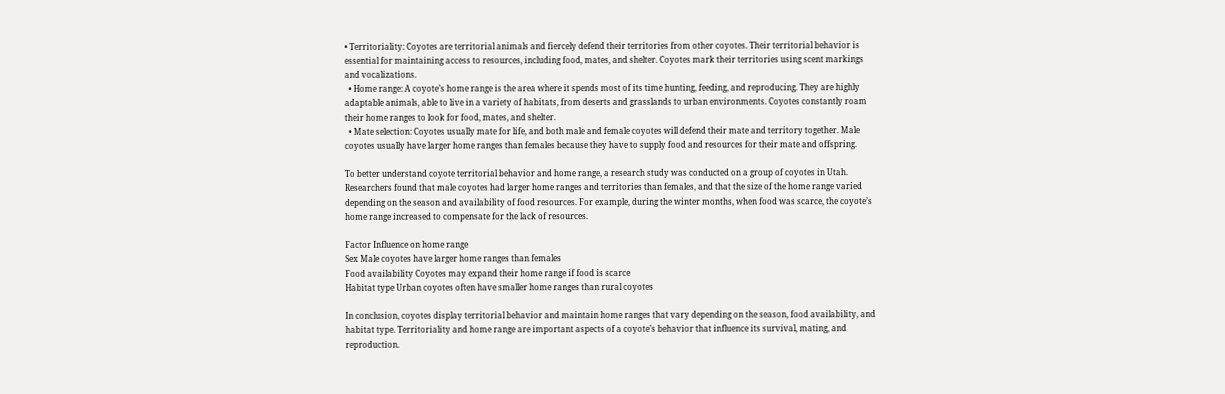• Territoriality: Coyotes are territorial animals and fiercely defend their territories from other coyotes. Their territorial behavior is essential for maintaining access to resources, including food, mates, and shelter. Coyotes mark their territories using scent markings and vocalizations.
  • Home range: A coyote’s home range is the area where it spends most of its time hunting, feeding, and reproducing. They are highly adaptable animals, able to live in a variety of habitats, from deserts and grasslands to urban environments. Coyotes constantly roam their home ranges to look for food, mates, and shelter.
  • Mate selection: Coyotes usually mate for life, and both male and female coyotes will defend their mate and territory together. Male coyotes usually have larger home ranges than females because they have to supply food and resources for their mate and offspring.

To better understand coyote territorial behavior and home range, a research study was conducted on a group of coyotes in Utah. Researchers found that male coyotes had larger home ranges and territories than females, and that the size of the home range varied depending on the season and availability of food resources. For example, during the winter months, when food was scarce, the coyote’s home range increased to compensate for the lack of resources.

Factor Influence on home range
Sex Male coyotes have larger home ranges than females
Food availability Coyotes may expand their home range if food is scarce
Habitat type Urban coyotes often have smaller home ranges than rural coyotes

In conclusion, coyotes display territorial behavior and maintain home ranges that vary depending on the season, food availability, and habitat type. Territoriality and home range are important aspects of a coyote’s behavior that influence its survival, mating, and reproduction.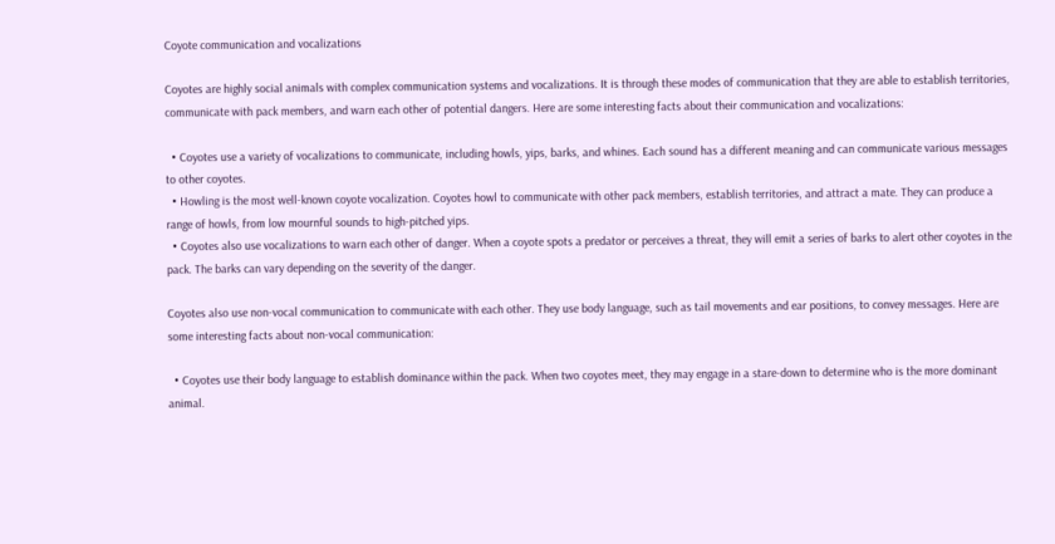Coyote communication and vocalizations

Coyotes are highly social animals with complex communication systems and vocalizations. It is through these modes of communication that they are able to establish territories, communicate with pack members, and warn each other of potential dangers. Here are some interesting facts about their communication and vocalizations:

  • Coyotes use a variety of vocalizations to communicate, including howls, yips, barks, and whines. Each sound has a different meaning and can communicate various messages to other coyotes.
  • Howling is the most well-known coyote vocalization. Coyotes howl to communicate with other pack members, establish territories, and attract a mate. They can produce a range of howls, from low mournful sounds to high-pitched yips.
  • Coyotes also use vocalizations to warn each other of danger. When a coyote spots a predator or perceives a threat, they will emit a series of barks to alert other coyotes in the pack. The barks can vary depending on the severity of the danger.

Coyotes also use non-vocal communication to communicate with each other. They use body language, such as tail movements and ear positions, to convey messages. Here are some interesting facts about non-vocal communication:

  • Coyotes use their body language to establish dominance within the pack. When two coyotes meet, they may engage in a stare-down to determine who is the more dominant animal.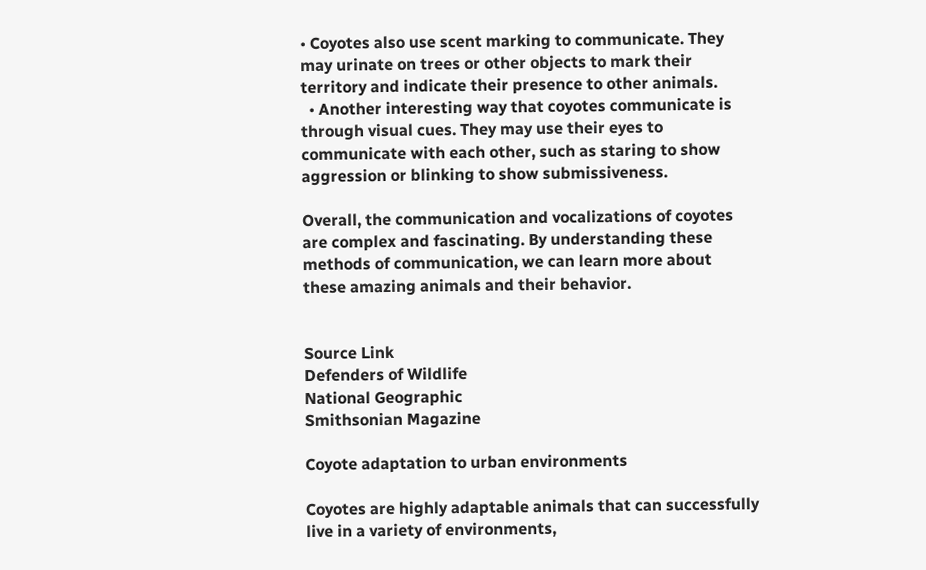• Coyotes also use scent marking to communicate. They may urinate on trees or other objects to mark their territory and indicate their presence to other animals.
  • Another interesting way that coyotes communicate is through visual cues. They may use their eyes to communicate with each other, such as staring to show aggression or blinking to show submissiveness.

Overall, the communication and vocalizations of coyotes are complex and fascinating. By understanding these methods of communication, we can learn more about these amazing animals and their behavior.


Source Link
Defenders of Wildlife
National Geographic
Smithsonian Magazine

Coyote adaptation to urban environments

Coyotes are highly adaptable animals that can successfully live in a variety of environments,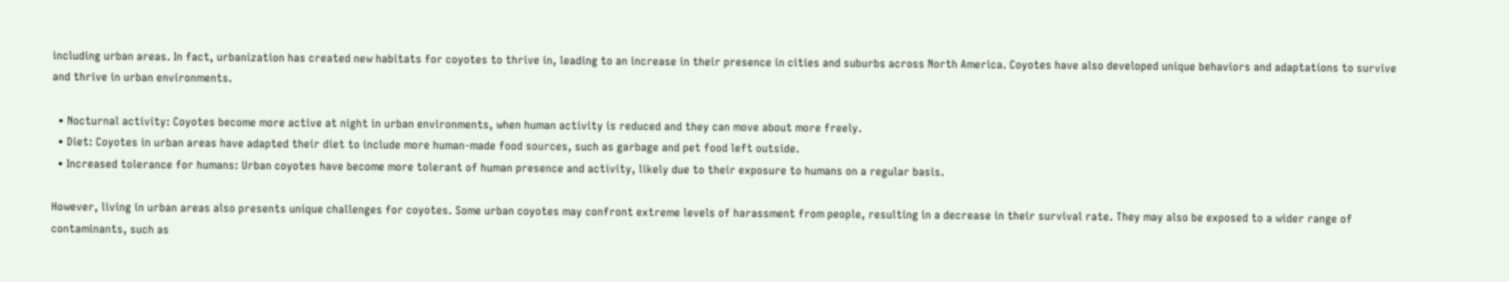including urban areas. In fact, urbanization has created new habitats for coyotes to thrive in, leading to an increase in their presence in cities and suburbs across North America. Coyotes have also developed unique behaviors and adaptations to survive and thrive in urban environments.

  • Nocturnal activity: Coyotes become more active at night in urban environments, when human activity is reduced and they can move about more freely.
  • Diet: Coyotes in urban areas have adapted their diet to include more human-made food sources, such as garbage and pet food left outside.
  • Increased tolerance for humans: Urban coyotes have become more tolerant of human presence and activity, likely due to their exposure to humans on a regular basis.

However, living in urban areas also presents unique challenges for coyotes. Some urban coyotes may confront extreme levels of harassment from people, resulting in a decrease in their survival rate. They may also be exposed to a wider range of contaminants, such as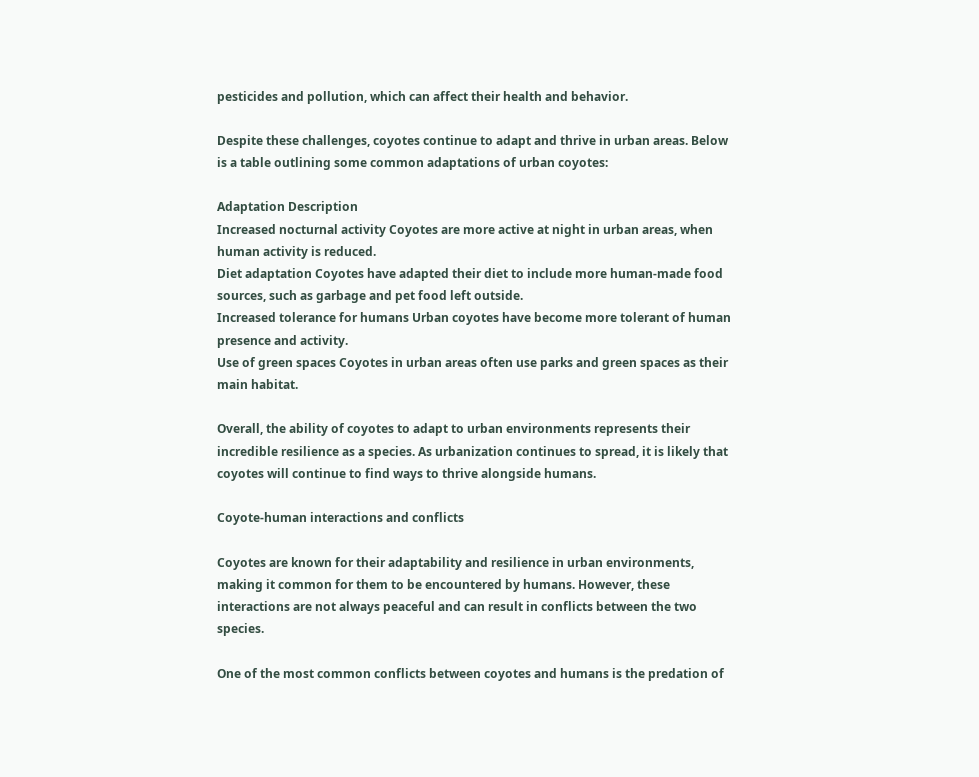pesticides and pollution, which can affect their health and behavior.

Despite these challenges, coyotes continue to adapt and thrive in urban areas. Below is a table outlining some common adaptations of urban coyotes:

Adaptation Description
Increased nocturnal activity Coyotes are more active at night in urban areas, when human activity is reduced.
Diet adaptation Coyotes have adapted their diet to include more human-made food sources, such as garbage and pet food left outside.
Increased tolerance for humans Urban coyotes have become more tolerant of human presence and activity.
Use of green spaces Coyotes in urban areas often use parks and green spaces as their main habitat.

Overall, the ability of coyotes to adapt to urban environments represents their incredible resilience as a species. As urbanization continues to spread, it is likely that coyotes will continue to find ways to thrive alongside humans.

Coyote-human interactions and conflicts

Coyotes are known for their adaptability and resilience in urban environments, making it common for them to be encountered by humans. However, these interactions are not always peaceful and can result in conflicts between the two species.

One of the most common conflicts between coyotes and humans is the predation of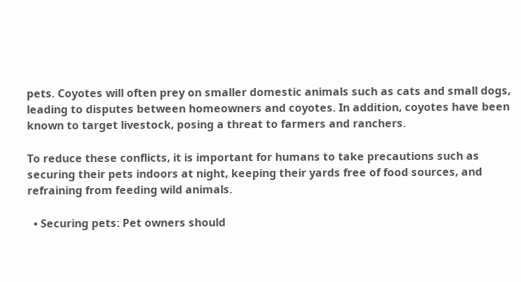pets. Coyotes will often prey on smaller domestic animals such as cats and small dogs, leading to disputes between homeowners and coyotes. In addition, coyotes have been known to target livestock, posing a threat to farmers and ranchers.

To reduce these conflicts, it is important for humans to take precautions such as securing their pets indoors at night, keeping their yards free of food sources, and refraining from feeding wild animals.

  • Securing pets: Pet owners should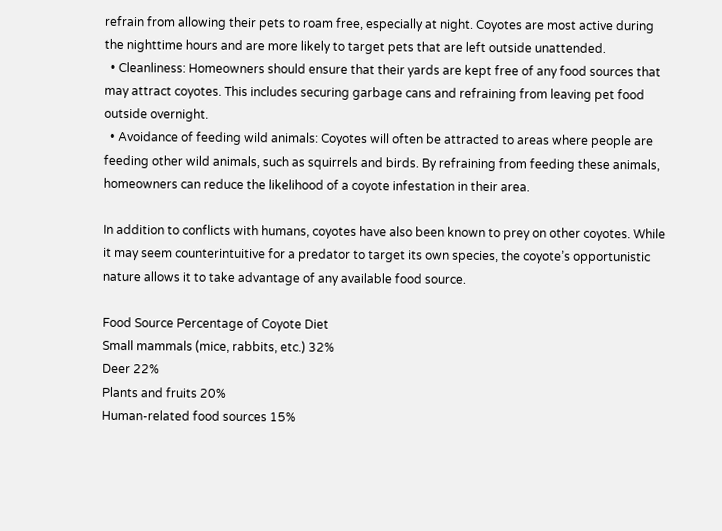refrain from allowing their pets to roam free, especially at night. Coyotes are most active during the nighttime hours and are more likely to target pets that are left outside unattended.
  • Cleanliness: Homeowners should ensure that their yards are kept free of any food sources that may attract coyotes. This includes securing garbage cans and refraining from leaving pet food outside overnight.
  • Avoidance of feeding wild animals: Coyotes will often be attracted to areas where people are feeding other wild animals, such as squirrels and birds. By refraining from feeding these animals, homeowners can reduce the likelihood of a coyote infestation in their area.

In addition to conflicts with humans, coyotes have also been known to prey on other coyotes. While it may seem counterintuitive for a predator to target its own species, the coyote’s opportunistic nature allows it to take advantage of any available food source.

Food Source Percentage of Coyote Diet
Small mammals (mice, rabbits, etc.) 32%
Deer 22%
Plants and fruits 20%
Human-related food sources 15%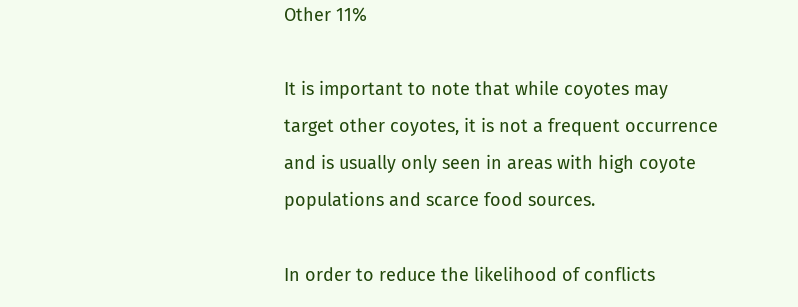Other 11%

It is important to note that while coyotes may target other coyotes, it is not a frequent occurrence and is usually only seen in areas with high coyote populations and scarce food sources.

In order to reduce the likelihood of conflicts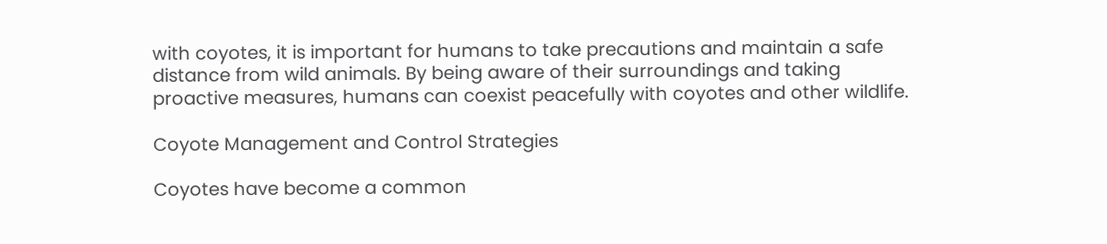with coyotes, it is important for humans to take precautions and maintain a safe distance from wild animals. By being aware of their surroundings and taking proactive measures, humans can coexist peacefully with coyotes and other wildlife.

Coyote Management and Control Strategies

Coyotes have become a common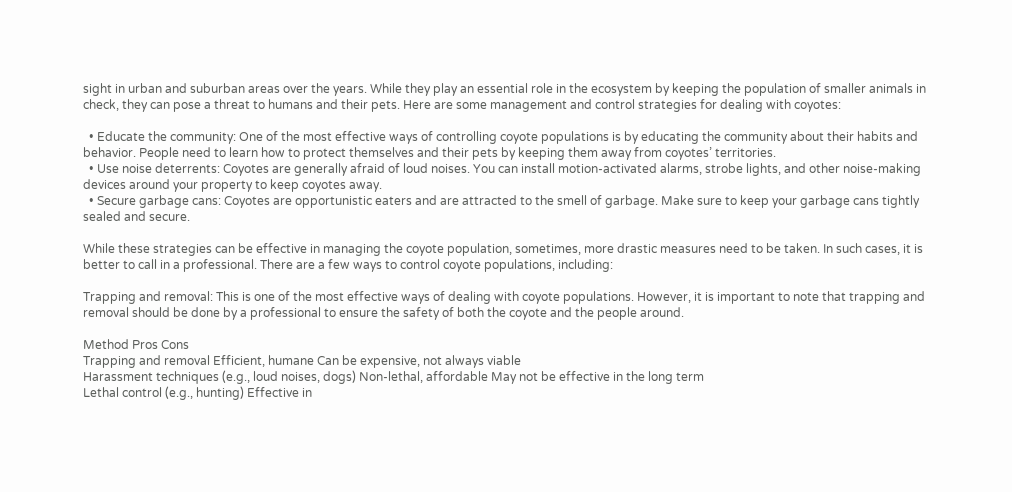sight in urban and suburban areas over the years. While they play an essential role in the ecosystem by keeping the population of smaller animals in check, they can pose a threat to humans and their pets. Here are some management and control strategies for dealing with coyotes:

  • Educate the community: One of the most effective ways of controlling coyote populations is by educating the community about their habits and behavior. People need to learn how to protect themselves and their pets by keeping them away from coyotes’ territories.
  • Use noise deterrents: Coyotes are generally afraid of loud noises. You can install motion-activated alarms, strobe lights, and other noise-making devices around your property to keep coyotes away.
  • Secure garbage cans: Coyotes are opportunistic eaters and are attracted to the smell of garbage. Make sure to keep your garbage cans tightly sealed and secure.

While these strategies can be effective in managing the coyote population, sometimes, more drastic measures need to be taken. In such cases, it is better to call in a professional. There are a few ways to control coyote populations, including:

Trapping and removal: This is one of the most effective ways of dealing with coyote populations. However, it is important to note that trapping and removal should be done by a professional to ensure the safety of both the coyote and the people around.

Method Pros Cons
Trapping and removal Efficient, humane Can be expensive, not always viable
Harassment techniques (e.g., loud noises, dogs) Non-lethal, affordable May not be effective in the long term
Lethal control (e.g., hunting) Effective in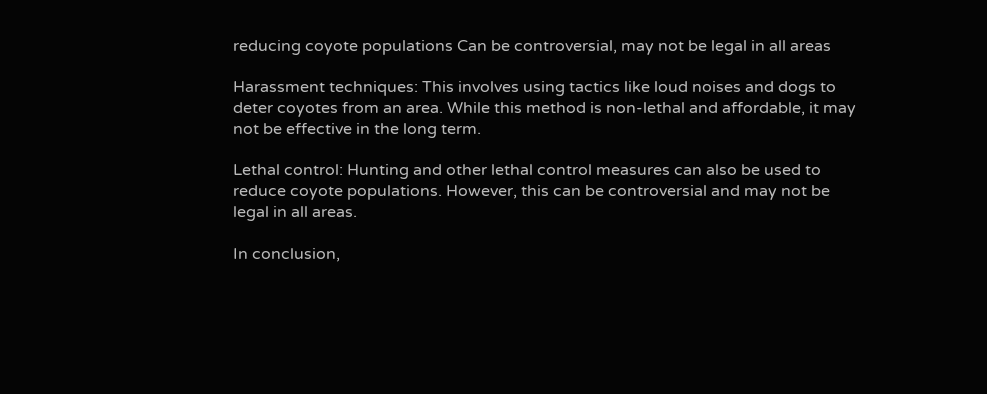reducing coyote populations Can be controversial, may not be legal in all areas

Harassment techniques: This involves using tactics like loud noises and dogs to deter coyotes from an area. While this method is non-lethal and affordable, it may not be effective in the long term.

Lethal control: Hunting and other lethal control measures can also be used to reduce coyote populations. However, this can be controversial and may not be legal in all areas.

In conclusion,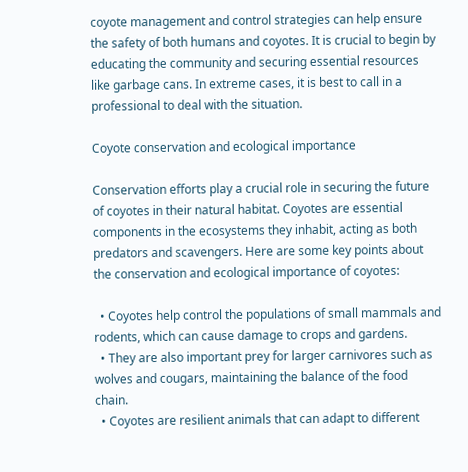coyote management and control strategies can help ensure the safety of both humans and coyotes. It is crucial to begin by educating the community and securing essential resources like garbage cans. In extreme cases, it is best to call in a professional to deal with the situation.

Coyote conservation and ecological importance

Conservation efforts play a crucial role in securing the future of coyotes in their natural habitat. Coyotes are essential components in the ecosystems they inhabit, acting as both predators and scavengers. Here are some key points about the conservation and ecological importance of coyotes:

  • Coyotes help control the populations of small mammals and rodents, which can cause damage to crops and gardens.
  • They are also important prey for larger carnivores such as wolves and cougars, maintaining the balance of the food chain.
  • Coyotes are resilient animals that can adapt to different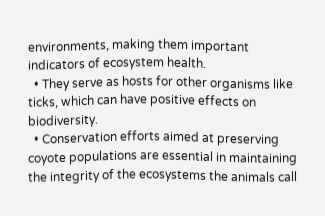environments, making them important indicators of ecosystem health.
  • They serve as hosts for other organisms like ticks, which can have positive effects on biodiversity.
  • Conservation efforts aimed at preserving coyote populations are essential in maintaining the integrity of the ecosystems the animals call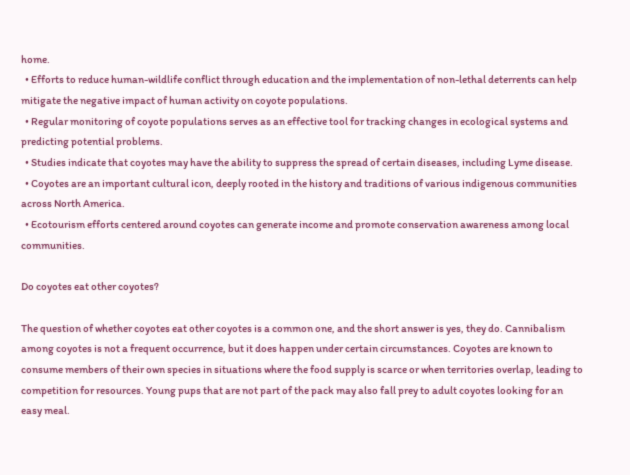home.
  • Efforts to reduce human-wildlife conflict through education and the implementation of non-lethal deterrents can help mitigate the negative impact of human activity on coyote populations.
  • Regular monitoring of coyote populations serves as an effective tool for tracking changes in ecological systems and predicting potential problems.
  • Studies indicate that coyotes may have the ability to suppress the spread of certain diseases, including Lyme disease.
  • Coyotes are an important cultural icon, deeply rooted in the history and traditions of various indigenous communities across North America.
  • Ecotourism efforts centered around coyotes can generate income and promote conservation awareness among local communities.

Do coyotes eat other coyotes?

The question of whether coyotes eat other coyotes is a common one, and the short answer is yes, they do. Cannibalism among coyotes is not a frequent occurrence, but it does happen under certain circumstances. Coyotes are known to consume members of their own species in situations where the food supply is scarce or when territories overlap, leading to competition for resources. Young pups that are not part of the pack may also fall prey to adult coyotes looking for an easy meal.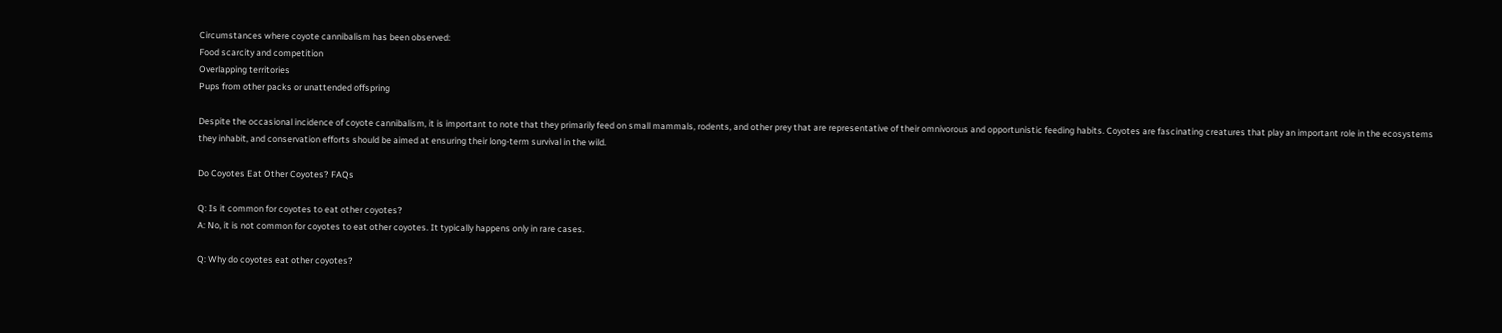Circumstances where coyote cannibalism has been observed:
Food scarcity and competition
Overlapping territories
Pups from other packs or unattended offspring

Despite the occasional incidence of coyote cannibalism, it is important to note that they primarily feed on small mammals, rodents, and other prey that are representative of their omnivorous and opportunistic feeding habits. Coyotes are fascinating creatures that play an important role in the ecosystems they inhabit, and conservation efforts should be aimed at ensuring their long-term survival in the wild.

Do Coyotes Eat Other Coyotes? FAQs

Q: Is it common for coyotes to eat other coyotes?
A: No, it is not common for coyotes to eat other coyotes. It typically happens only in rare cases.

Q: Why do coyotes eat other coyotes?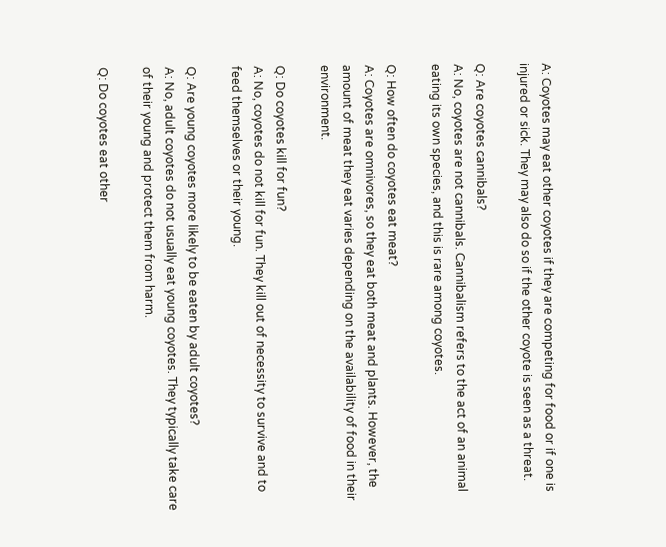A: Coyotes may eat other coyotes if they are competing for food or if one is injured or sick. They may also do so if the other coyote is seen as a threat.

Q: Are coyotes cannibals?
A: No, coyotes are not cannibals. Cannibalism refers to the act of an animal eating its own species, and this is rare among coyotes.

Q: How often do coyotes eat meat?
A: Coyotes are omnivores, so they eat both meat and plants. However, the amount of meat they eat varies depending on the availability of food in their environment.

Q: Do coyotes kill for fun?
A: No, coyotes do not kill for fun. They kill out of necessity to survive and to feed themselves or their young.

Q: Are young coyotes more likely to be eaten by adult coyotes?
A: No, adult coyotes do not usually eat young coyotes. They typically take care of their young and protect them from harm.

Q: Do coyotes eat other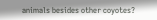animals besides other coyotes?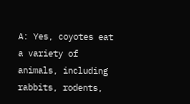A: Yes, coyotes eat a variety of animals, including rabbits, rodents,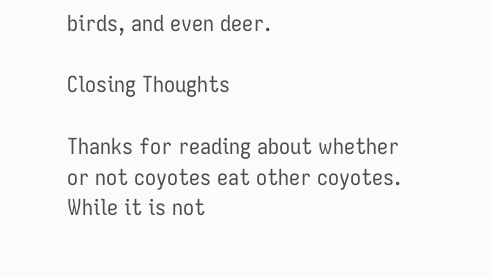birds, and even deer.

Closing Thoughts

Thanks for reading about whether or not coyotes eat other coyotes. While it is not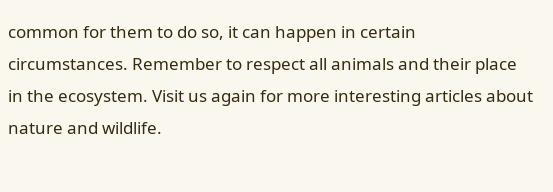common for them to do so, it can happen in certain circumstances. Remember to respect all animals and their place in the ecosystem. Visit us again for more interesting articles about nature and wildlife.